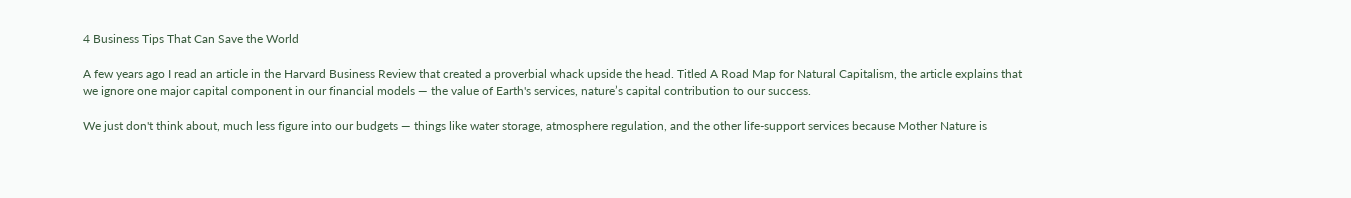4 Business Tips That Can Save the World

A few years ago I read an article in the Harvard Business Review that created a proverbial whack upside the head. Titled A Road Map for Natural Capitalism, the article explains that we ignore one major capital component in our financial models — the value of Earth's services, nature’s capital contribution to our success.

We just don't think about, much less figure into our budgets — things like water storage, atmosphere regulation, and the other life-support services because Mother Nature is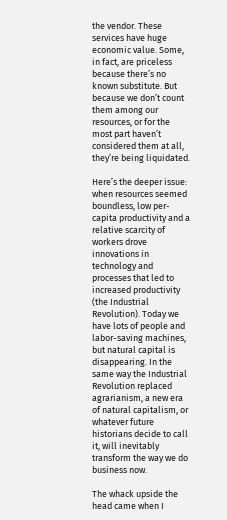the vendor. These services have huge economic value. Some, in fact, are priceless because there’s no known substitute. But because we don’t count them among our resources, or for the most part haven’t considered them at all, they’re being liquidated.

Here’s the deeper issue: when resources seemed boundless, low per-capita productivity and a relative scarcity of workers drove innovations in technology and processes that led to increased productivity (the Industrial Revolution). Today we have lots of people and labor-saving machines, but natural capital is disappearing. In the same way the Industrial Revolution replaced agrarianism, a new era of natural capitalism, or whatever future historians decide to call it, will inevitably transform the way we do business now.

The whack upside the head came when I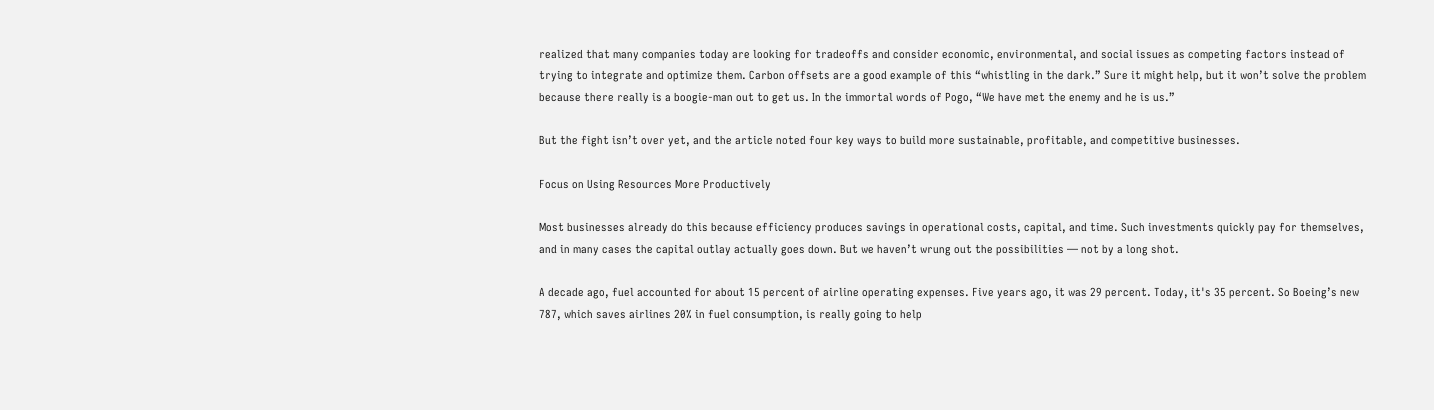realized that many companies today are looking for tradeoffs and consider economic, environmental, and social issues as competing factors instead of trying to integrate and optimize them. Carbon offsets are a good example of this “whistling in the dark.” Sure it might help, but it won’t solve the problem because there really is a boogie-man out to get us. In the immortal words of Pogo, “We have met the enemy and he is us.”

But the fight isn’t over yet, and the article noted four key ways to build more sustainable, profitable, and competitive businesses.

Focus on Using Resources More Productively

Most businesses already do this because efficiency produces savings in operational costs, capital, and time. Such investments quickly pay for themselves, and in many cases the capital outlay actually goes down. But we haven’t wrung out the possibilities — not by a long shot.

A decade ago, fuel accounted for about 15 percent of airline operating expenses. Five years ago, it was 29 percent. Today, it's 35 percent. So Boeing’s new 787, which saves airlines 20% in fuel consumption, is really going to help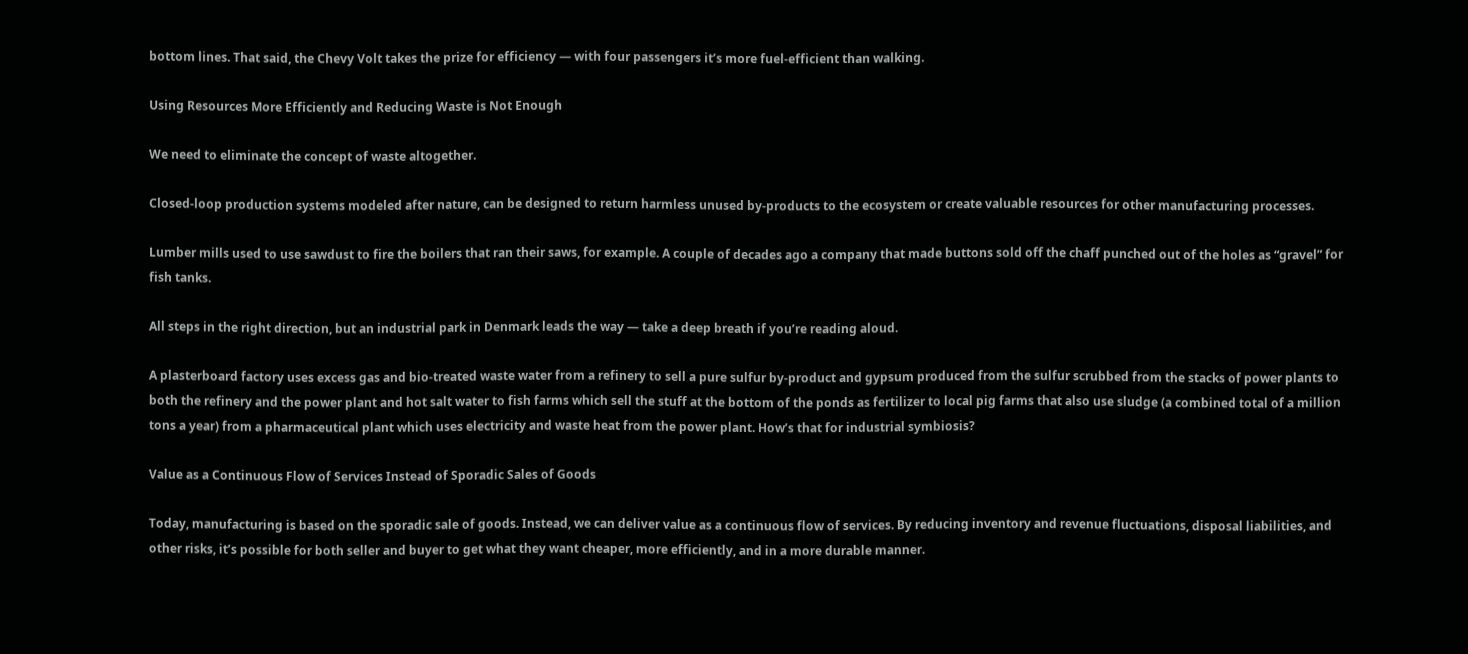bottom lines. That said, the Chevy Volt takes the prize for efficiency — with four passengers it’s more fuel-efficient than walking.

Using Resources More Efficiently and Reducing Waste is Not Enough

We need to eliminate the concept of waste altogether.

Closed-loop production systems modeled after nature, can be designed to return harmless unused by-products to the ecosystem or create valuable resources for other manufacturing processes.

Lumber mills used to use sawdust to fire the boilers that ran their saws, for example. A couple of decades ago a company that made buttons sold off the chaff punched out of the holes as “gravel” for fish tanks.

All steps in the right direction, but an industrial park in Denmark leads the way — take a deep breath if you’re reading aloud.

A plasterboard factory uses excess gas and bio-treated waste water from a refinery to sell a pure sulfur by-product and gypsum produced from the sulfur scrubbed from the stacks of power plants to both the refinery and the power plant and hot salt water to fish farms which sell the stuff at the bottom of the ponds as fertilizer to local pig farms that also use sludge (a combined total of a million tons a year) from a pharmaceutical plant which uses electricity and waste heat from the power plant. How’s that for industrial symbiosis?

Value as a Continuous Flow of Services Instead of Sporadic Sales of Goods

Today, manufacturing is based on the sporadic sale of goods. Instead, we can deliver value as a continuous flow of services. By reducing inventory and revenue fluctuations, disposal liabilities, and other risks, it’s possible for both seller and buyer to get what they want cheaper, more efficiently, and in a more durable manner.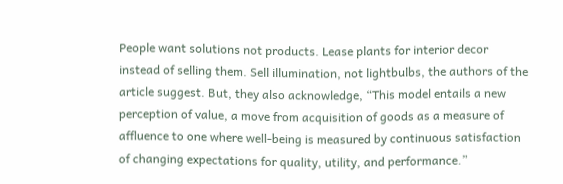People want solutions not products. Lease plants for interior decor instead of selling them. Sell illumination, not lightbulbs, the authors of the article suggest. But, they also acknowledge, “This model entails a new perception of value, a move from acquisition of goods as a measure of affluence to one where well-being is measured by continuous satisfaction of changing expectations for quality, utility, and performance.”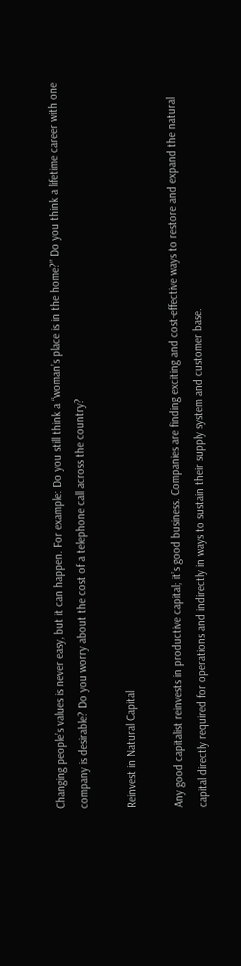Changing people’s values is never easy, but it can happen. For example: Do you still think a “woman’s place is in the home?” Do you think a lifetime career with one company is desirable? Do you worry about the cost of a telephone call across the country?

Reinvest in Natural Capital

Any good capitalist reinvests in productive capital; it’s good business. Companies are finding exciting and cost-effective ways to restore and expand the natural capital directly required for operations and indirectly in ways to sustain their supply system and customer base.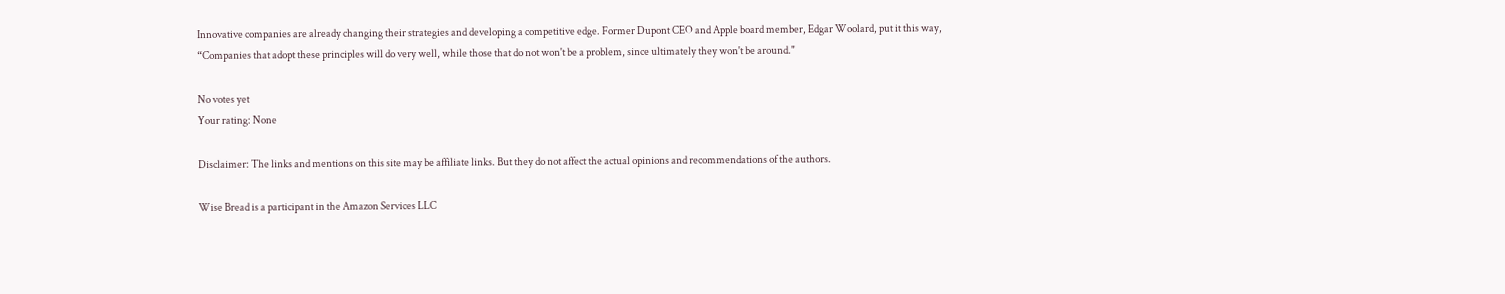Innovative companies are already changing their strategies and developing a competitive edge. Former Dupont CEO and Apple board member, Edgar Woolard, put it this way, “Companies that adopt these principles will do very well, while those that do not won't be a problem, since ultimately they won't be around."

No votes yet
Your rating: None

Disclaimer: The links and mentions on this site may be affiliate links. But they do not affect the actual opinions and recommendations of the authors.

Wise Bread is a participant in the Amazon Services LLC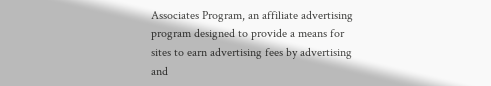Associates Program, an affiliate advertising program designed to provide a means for sites to earn advertising fees by advertising and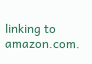linking to amazon.com.